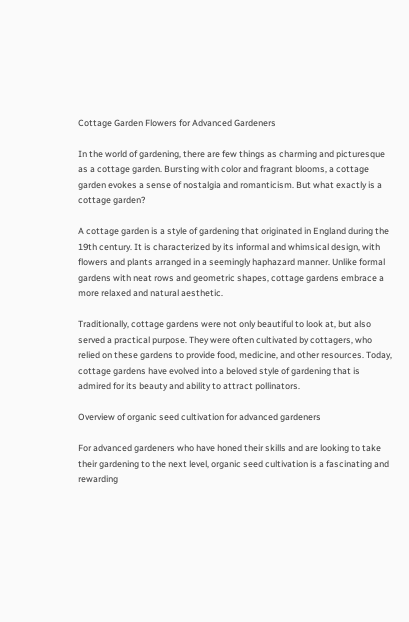Cottage Garden Flowers for Advanced Gardeners

In the world of gardening, there are few things as charming and picturesque as a cottage garden. Bursting with color and fragrant blooms, a cottage garden evokes a sense of nostalgia and romanticism. But what exactly is a cottage garden?

A cottage garden is a style of gardening that originated in England during the 19th century. It is characterized by its informal and whimsical design, with flowers and plants arranged in a seemingly haphazard manner. Unlike formal gardens with neat rows and geometric shapes, cottage gardens embrace a more relaxed and natural aesthetic.

Traditionally, cottage gardens were not only beautiful to look at, but also served a practical purpose. They were often cultivated by cottagers, who relied on these gardens to provide food, medicine, and other resources. Today, cottage gardens have evolved into a beloved style of gardening that is admired for its beauty and ability to attract pollinators.

Overview of organic seed cultivation for advanced gardeners

For advanced gardeners who have honed their skills and are looking to take their gardening to the next level, organic seed cultivation is a fascinating and rewarding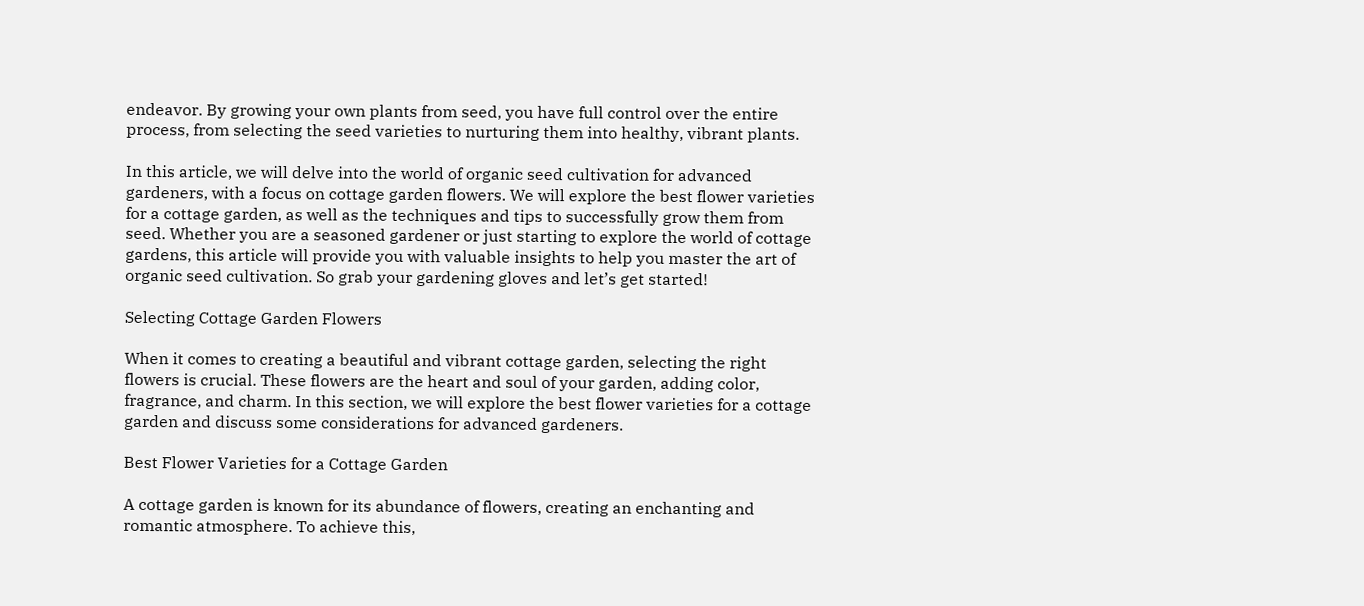endeavor. By growing your own plants from seed, you have full control over the entire process, from selecting the seed varieties to nurturing them into healthy, vibrant plants.

In this article, we will delve into the world of organic seed cultivation for advanced gardeners, with a focus on cottage garden flowers. We will explore the best flower varieties for a cottage garden, as well as the techniques and tips to successfully grow them from seed. Whether you are a seasoned gardener or just starting to explore the world of cottage gardens, this article will provide you with valuable insights to help you master the art of organic seed cultivation. So grab your gardening gloves and let’s get started!

Selecting Cottage Garden Flowers

When it comes to creating a beautiful and vibrant cottage garden, selecting the right flowers is crucial. These flowers are the heart and soul of your garden, adding color, fragrance, and charm. In this section, we will explore the best flower varieties for a cottage garden and discuss some considerations for advanced gardeners.

Best Flower Varieties for a Cottage Garden

A cottage garden is known for its abundance of flowers, creating an enchanting and romantic atmosphere. To achieve this,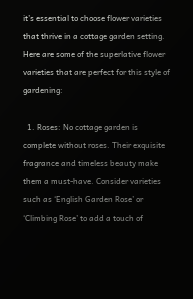it’s essential to choose flower varieties that thrive in a cottage garden setting. Here are some of the superlative flower varieties that are perfect for this style of gardening:

  1. Roses: No cottage garden is complete without roses. Their exquisite fragrance and timeless beauty make them a must-have. Consider varieties such as ‘English Garden Rose’ or ‘Climbing Rose’ to add a touch of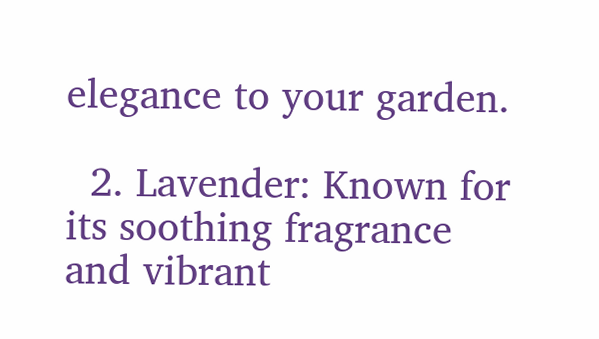elegance to your garden.

  2. Lavender: Known for its soothing fragrance and vibrant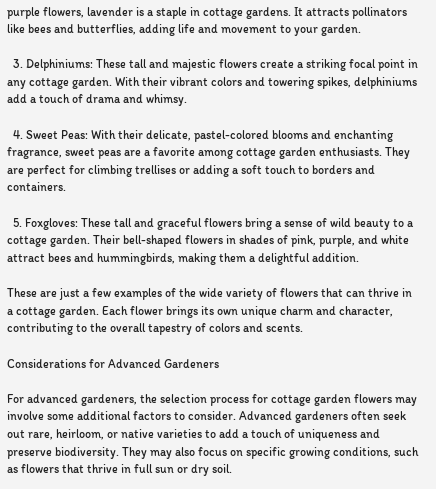purple flowers, lavender is a staple in cottage gardens. It attracts pollinators like bees and butterflies, adding life and movement to your garden.

  3. Delphiniums: These tall and majestic flowers create a striking focal point in any cottage garden. With their vibrant colors and towering spikes, delphiniums add a touch of drama and whimsy.

  4. Sweet Peas: With their delicate, pastel-colored blooms and enchanting fragrance, sweet peas are a favorite among cottage garden enthusiasts. They are perfect for climbing trellises or adding a soft touch to borders and containers.

  5. Foxgloves: These tall and graceful flowers bring a sense of wild beauty to a cottage garden. Their bell-shaped flowers in shades of pink, purple, and white attract bees and hummingbirds, making them a delightful addition.

These are just a few examples of the wide variety of flowers that can thrive in a cottage garden. Each flower brings its own unique charm and character, contributing to the overall tapestry of colors and scents.

Considerations for Advanced Gardeners

For advanced gardeners, the selection process for cottage garden flowers may involve some additional factors to consider. Advanced gardeners often seek out rare, heirloom, or native varieties to add a touch of uniqueness and preserve biodiversity. They may also focus on specific growing conditions, such as flowers that thrive in full sun or dry soil.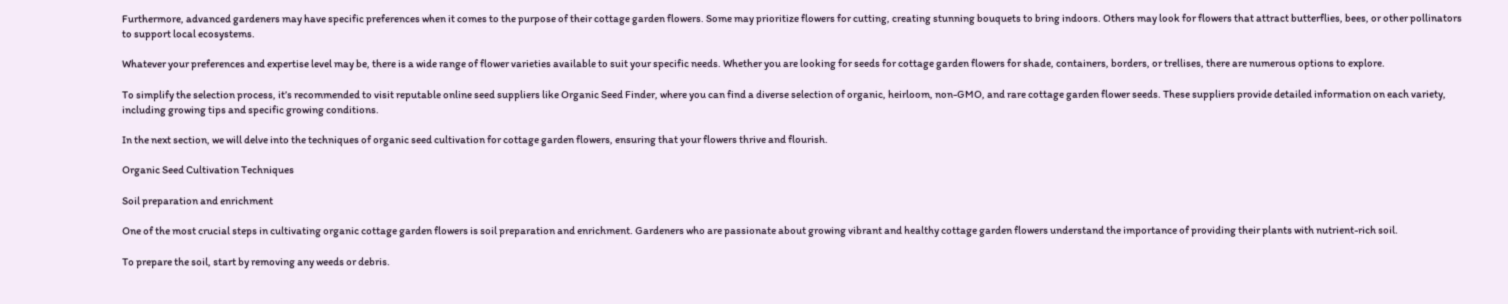Furthermore, advanced gardeners may have specific preferences when it comes to the purpose of their cottage garden flowers. Some may prioritize flowers for cutting, creating stunning bouquets to bring indoors. Others may look for flowers that attract butterflies, bees, or other pollinators to support local ecosystems.

Whatever your preferences and expertise level may be, there is a wide range of flower varieties available to suit your specific needs. Whether you are looking for seeds for cottage garden flowers for shade, containers, borders, or trellises, there are numerous options to explore.

To simplify the selection process, it’s recommended to visit reputable online seed suppliers like Organic Seed Finder, where you can find a diverse selection of organic, heirloom, non-GMO, and rare cottage garden flower seeds. These suppliers provide detailed information on each variety, including growing tips and specific growing conditions.

In the next section, we will delve into the techniques of organic seed cultivation for cottage garden flowers, ensuring that your flowers thrive and flourish.

Organic Seed Cultivation Techniques

Soil preparation and enrichment

One of the most crucial steps in cultivating organic cottage garden flowers is soil preparation and enrichment. Gardeners who are passionate about growing vibrant and healthy cottage garden flowers understand the importance of providing their plants with nutrient-rich soil.

To prepare the soil, start by removing any weeds or debris.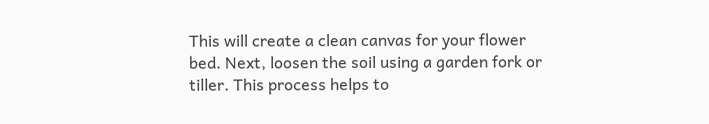This will create a clean canvas for your flower bed. Next, loosen the soil using a garden fork or tiller. This process helps to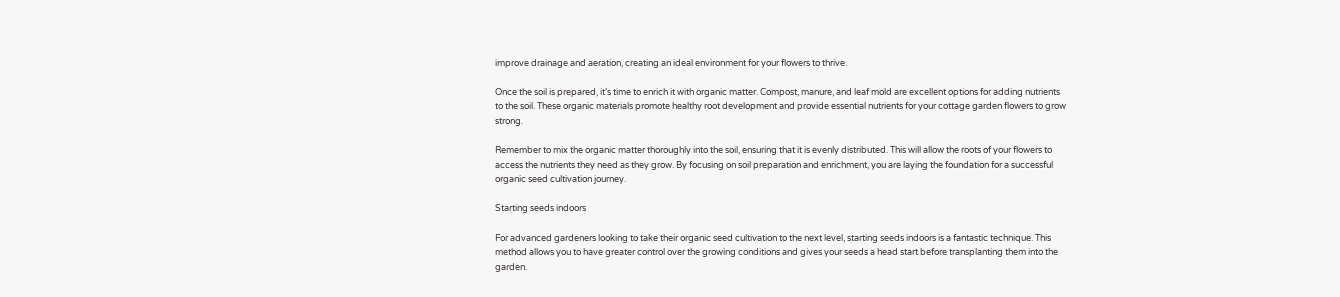improve drainage and aeration, creating an ideal environment for your flowers to thrive.

Once the soil is prepared, it’s time to enrich it with organic matter. Compost, manure, and leaf mold are excellent options for adding nutrients to the soil. These organic materials promote healthy root development and provide essential nutrients for your cottage garden flowers to grow strong.

Remember to mix the organic matter thoroughly into the soil, ensuring that it is evenly distributed. This will allow the roots of your flowers to access the nutrients they need as they grow. By focusing on soil preparation and enrichment, you are laying the foundation for a successful organic seed cultivation journey.

Starting seeds indoors

For advanced gardeners looking to take their organic seed cultivation to the next level, starting seeds indoors is a fantastic technique. This method allows you to have greater control over the growing conditions and gives your seeds a head start before transplanting them into the garden.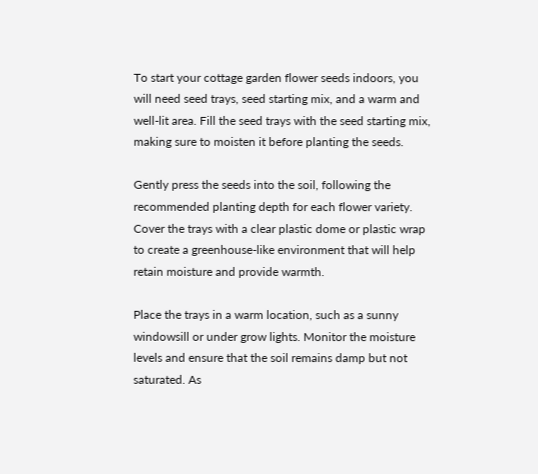To start your cottage garden flower seeds indoors, you will need seed trays, seed starting mix, and a warm and well-lit area. Fill the seed trays with the seed starting mix, making sure to moisten it before planting the seeds.

Gently press the seeds into the soil, following the recommended planting depth for each flower variety. Cover the trays with a clear plastic dome or plastic wrap to create a greenhouse-like environment that will help retain moisture and provide warmth.

Place the trays in a warm location, such as a sunny windowsill or under grow lights. Monitor the moisture levels and ensure that the soil remains damp but not saturated. As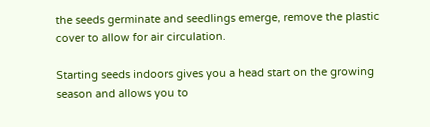the seeds germinate and seedlings emerge, remove the plastic cover to allow for air circulation.

Starting seeds indoors gives you a head start on the growing season and allows you to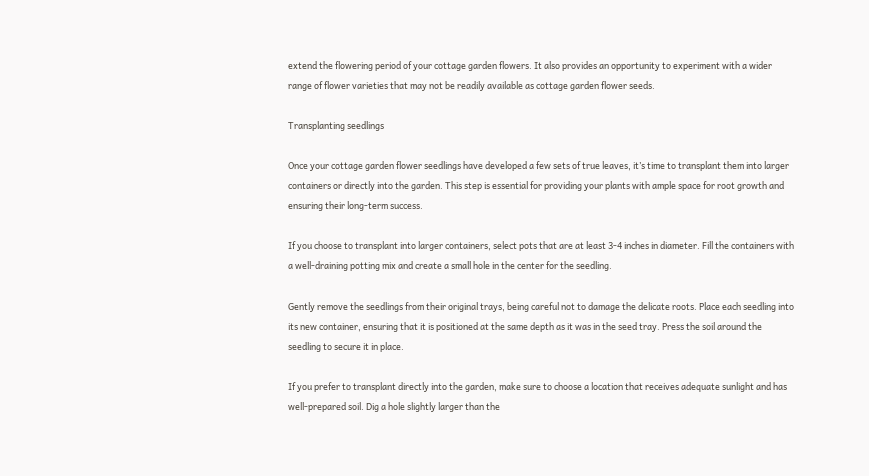extend the flowering period of your cottage garden flowers. It also provides an opportunity to experiment with a wider range of flower varieties that may not be readily available as cottage garden flower seeds.

Transplanting seedlings

Once your cottage garden flower seedlings have developed a few sets of true leaves, it’s time to transplant them into larger containers or directly into the garden. This step is essential for providing your plants with ample space for root growth and ensuring their long-term success.

If you choose to transplant into larger containers, select pots that are at least 3-4 inches in diameter. Fill the containers with a well-draining potting mix and create a small hole in the center for the seedling.

Gently remove the seedlings from their original trays, being careful not to damage the delicate roots. Place each seedling into its new container, ensuring that it is positioned at the same depth as it was in the seed tray. Press the soil around the seedling to secure it in place.

If you prefer to transplant directly into the garden, make sure to choose a location that receives adequate sunlight and has well-prepared soil. Dig a hole slightly larger than the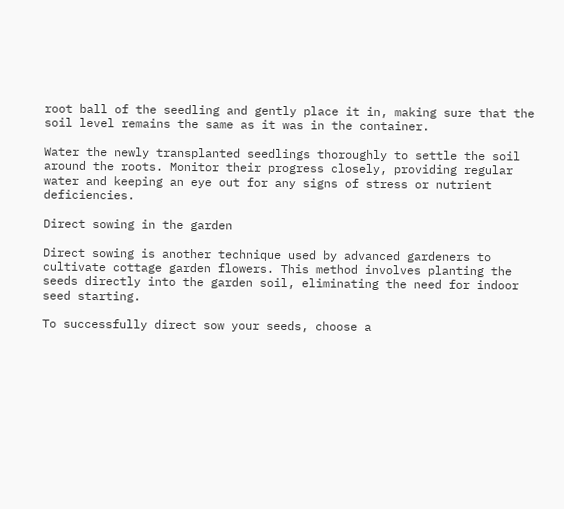root ball of the seedling and gently place it in, making sure that the soil level remains the same as it was in the container.

Water the newly transplanted seedlings thoroughly to settle the soil around the roots. Monitor their progress closely, providing regular water and keeping an eye out for any signs of stress or nutrient deficiencies.

Direct sowing in the garden

Direct sowing is another technique used by advanced gardeners to cultivate cottage garden flowers. This method involves planting the seeds directly into the garden soil, eliminating the need for indoor seed starting.

To successfully direct sow your seeds, choose a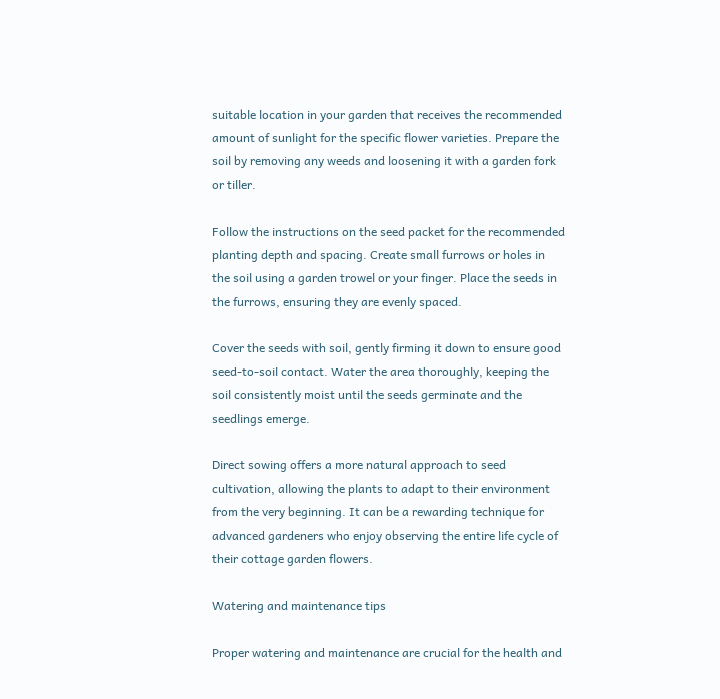suitable location in your garden that receives the recommended amount of sunlight for the specific flower varieties. Prepare the soil by removing any weeds and loosening it with a garden fork or tiller.

Follow the instructions on the seed packet for the recommended planting depth and spacing. Create small furrows or holes in the soil using a garden trowel or your finger. Place the seeds in the furrows, ensuring they are evenly spaced.

Cover the seeds with soil, gently firming it down to ensure good seed-to-soil contact. Water the area thoroughly, keeping the soil consistently moist until the seeds germinate and the seedlings emerge.

Direct sowing offers a more natural approach to seed cultivation, allowing the plants to adapt to their environment from the very beginning. It can be a rewarding technique for advanced gardeners who enjoy observing the entire life cycle of their cottage garden flowers.

Watering and maintenance tips

Proper watering and maintenance are crucial for the health and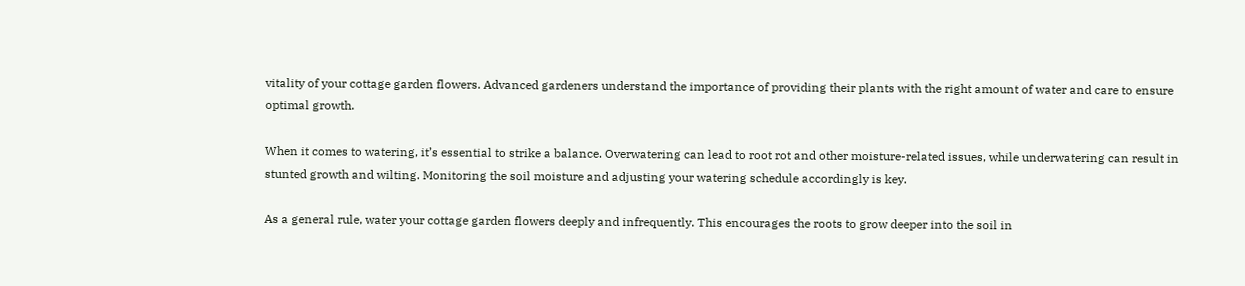vitality of your cottage garden flowers. Advanced gardeners understand the importance of providing their plants with the right amount of water and care to ensure optimal growth.

When it comes to watering, it’s essential to strike a balance. Overwatering can lead to root rot and other moisture-related issues, while underwatering can result in stunted growth and wilting. Monitoring the soil moisture and adjusting your watering schedule accordingly is key.

As a general rule, water your cottage garden flowers deeply and infrequently. This encourages the roots to grow deeper into the soil in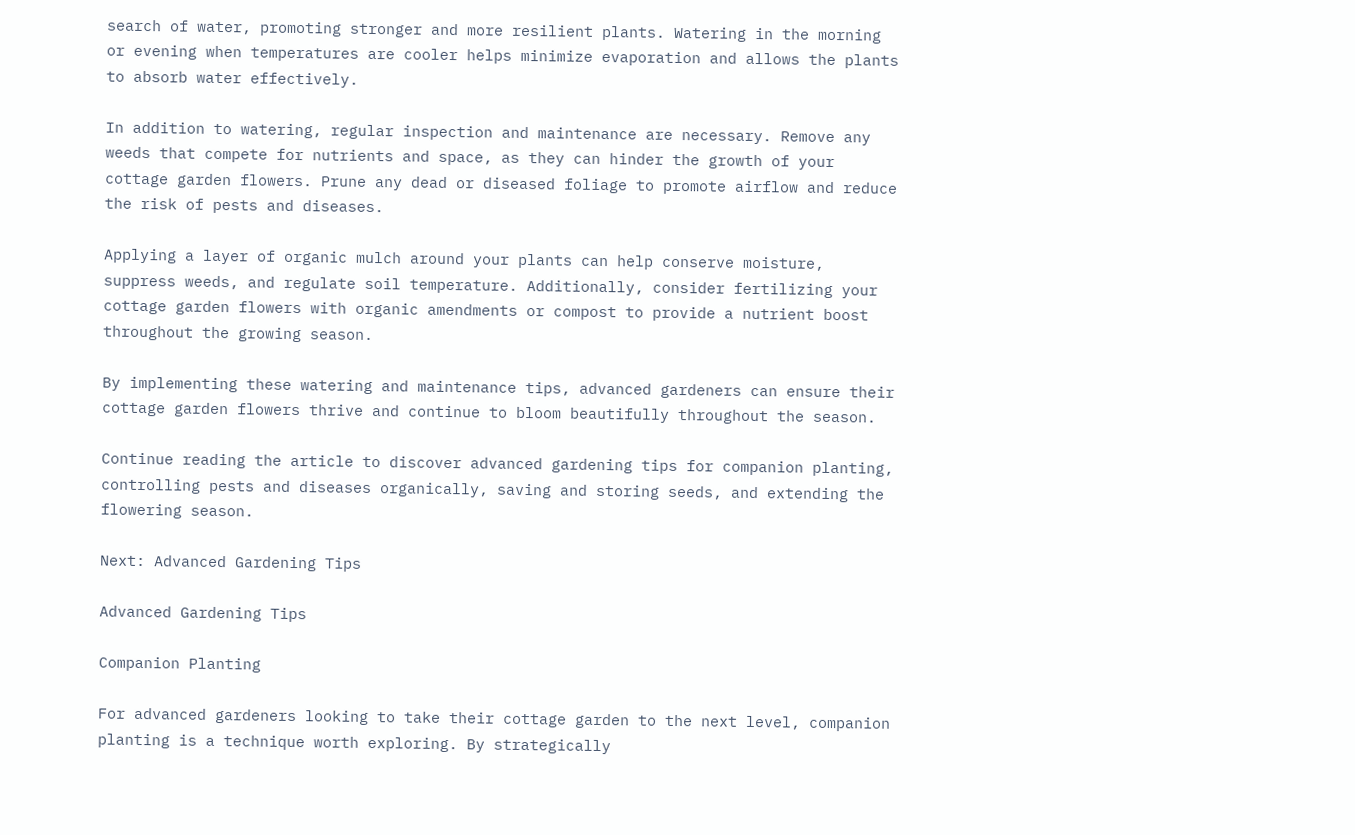search of water, promoting stronger and more resilient plants. Watering in the morning or evening when temperatures are cooler helps minimize evaporation and allows the plants to absorb water effectively.

In addition to watering, regular inspection and maintenance are necessary. Remove any weeds that compete for nutrients and space, as they can hinder the growth of your cottage garden flowers. Prune any dead or diseased foliage to promote airflow and reduce the risk of pests and diseases.

Applying a layer of organic mulch around your plants can help conserve moisture, suppress weeds, and regulate soil temperature. Additionally, consider fertilizing your cottage garden flowers with organic amendments or compost to provide a nutrient boost throughout the growing season.

By implementing these watering and maintenance tips, advanced gardeners can ensure their cottage garden flowers thrive and continue to bloom beautifully throughout the season.

Continue reading the article to discover advanced gardening tips for companion planting, controlling pests and diseases organically, saving and storing seeds, and extending the flowering season.

Next: Advanced Gardening Tips

Advanced Gardening Tips

Companion Planting

For advanced gardeners looking to take their cottage garden to the next level, companion planting is a technique worth exploring. By strategically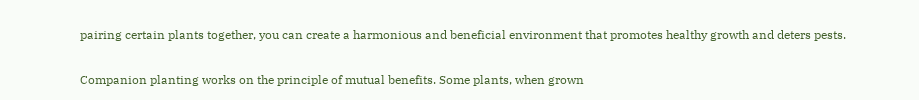pairing certain plants together, you can create a harmonious and beneficial environment that promotes healthy growth and deters pests.

Companion planting works on the principle of mutual benefits. Some plants, when grown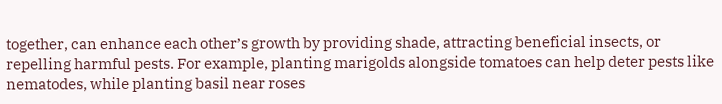together, can enhance each other’s growth by providing shade, attracting beneficial insects, or repelling harmful pests. For example, planting marigolds alongside tomatoes can help deter pests like nematodes, while planting basil near roses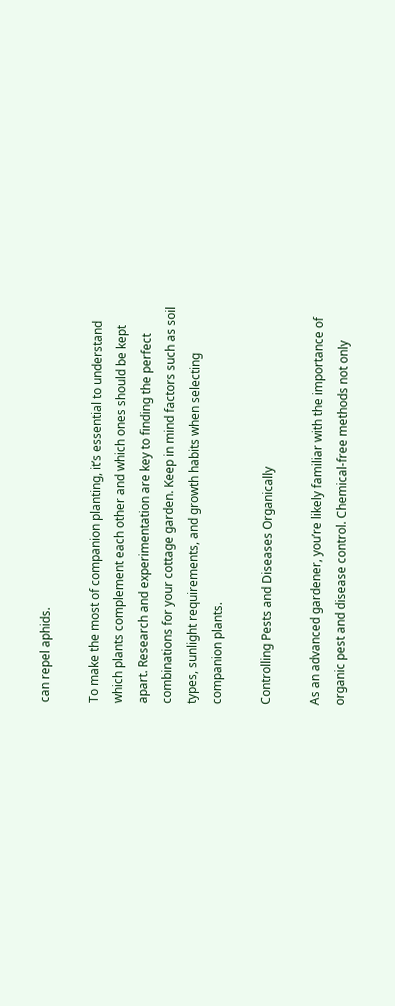can repel aphids.

To make the most of companion planting, it’s essential to understand which plants complement each other and which ones should be kept apart. Research and experimentation are key to finding the perfect combinations for your cottage garden. Keep in mind factors such as soil types, sunlight requirements, and growth habits when selecting companion plants.

Controlling Pests and Diseases Organically

As an advanced gardener, you’re likely familiar with the importance of organic pest and disease control. Chemical-free methods not only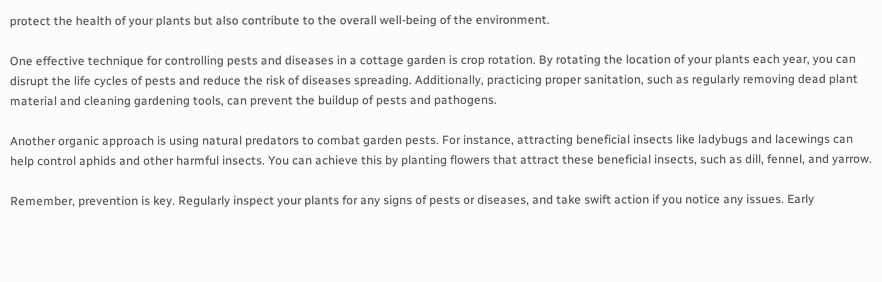protect the health of your plants but also contribute to the overall well-being of the environment.

One effective technique for controlling pests and diseases in a cottage garden is crop rotation. By rotating the location of your plants each year, you can disrupt the life cycles of pests and reduce the risk of diseases spreading. Additionally, practicing proper sanitation, such as regularly removing dead plant material and cleaning gardening tools, can prevent the buildup of pests and pathogens.

Another organic approach is using natural predators to combat garden pests. For instance, attracting beneficial insects like ladybugs and lacewings can help control aphids and other harmful insects. You can achieve this by planting flowers that attract these beneficial insects, such as dill, fennel, and yarrow.

Remember, prevention is key. Regularly inspect your plants for any signs of pests or diseases, and take swift action if you notice any issues. Early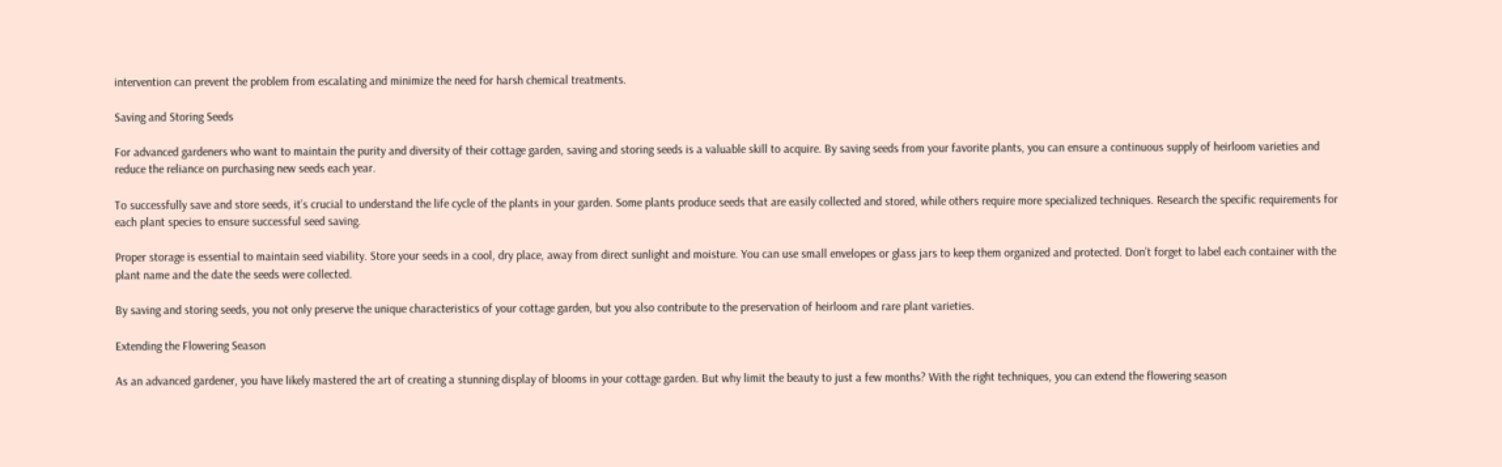intervention can prevent the problem from escalating and minimize the need for harsh chemical treatments.

Saving and Storing Seeds

For advanced gardeners who want to maintain the purity and diversity of their cottage garden, saving and storing seeds is a valuable skill to acquire. By saving seeds from your favorite plants, you can ensure a continuous supply of heirloom varieties and reduce the reliance on purchasing new seeds each year.

To successfully save and store seeds, it’s crucial to understand the life cycle of the plants in your garden. Some plants produce seeds that are easily collected and stored, while others require more specialized techniques. Research the specific requirements for each plant species to ensure successful seed saving.

Proper storage is essential to maintain seed viability. Store your seeds in a cool, dry place, away from direct sunlight and moisture. You can use small envelopes or glass jars to keep them organized and protected. Don’t forget to label each container with the plant name and the date the seeds were collected.

By saving and storing seeds, you not only preserve the unique characteristics of your cottage garden, but you also contribute to the preservation of heirloom and rare plant varieties.

Extending the Flowering Season

As an advanced gardener, you have likely mastered the art of creating a stunning display of blooms in your cottage garden. But why limit the beauty to just a few months? With the right techniques, you can extend the flowering season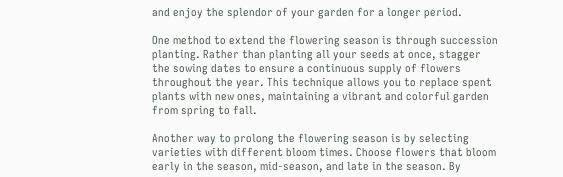and enjoy the splendor of your garden for a longer period.

One method to extend the flowering season is through succession planting. Rather than planting all your seeds at once, stagger the sowing dates to ensure a continuous supply of flowers throughout the year. This technique allows you to replace spent plants with new ones, maintaining a vibrant and colorful garden from spring to fall.

Another way to prolong the flowering season is by selecting varieties with different bloom times. Choose flowers that bloom early in the season, mid-season, and late in the season. By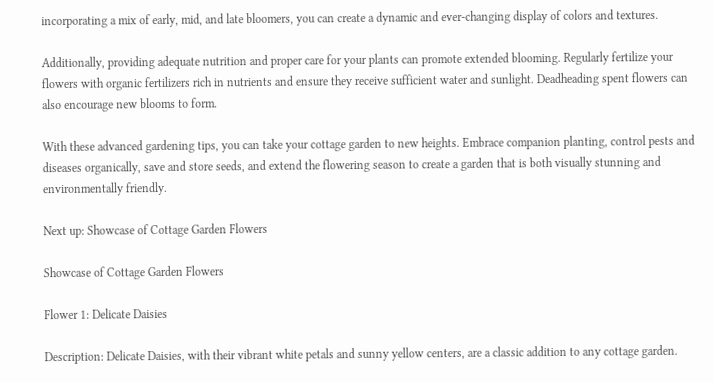incorporating a mix of early, mid, and late bloomers, you can create a dynamic and ever-changing display of colors and textures.

Additionally, providing adequate nutrition and proper care for your plants can promote extended blooming. Regularly fertilize your flowers with organic fertilizers rich in nutrients and ensure they receive sufficient water and sunlight. Deadheading spent flowers can also encourage new blooms to form.

With these advanced gardening tips, you can take your cottage garden to new heights. Embrace companion planting, control pests and diseases organically, save and store seeds, and extend the flowering season to create a garden that is both visually stunning and environmentally friendly.

Next up: Showcase of Cottage Garden Flowers

Showcase of Cottage Garden Flowers

Flower 1: Delicate Daisies

Description: Delicate Daisies, with their vibrant white petals and sunny yellow centers, are a classic addition to any cottage garden.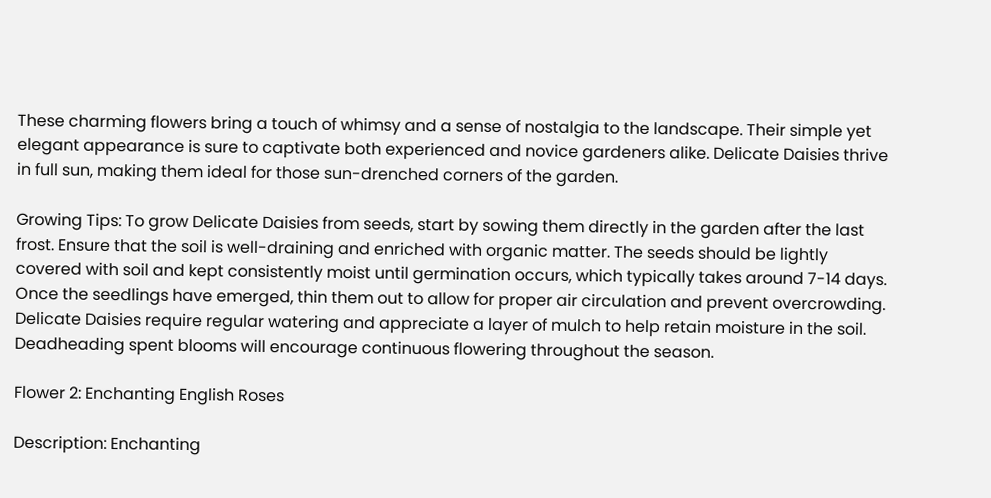These charming flowers bring a touch of whimsy and a sense of nostalgia to the landscape. Their simple yet elegant appearance is sure to captivate both experienced and novice gardeners alike. Delicate Daisies thrive in full sun, making them ideal for those sun-drenched corners of the garden.

Growing Tips: To grow Delicate Daisies from seeds, start by sowing them directly in the garden after the last frost. Ensure that the soil is well-draining and enriched with organic matter. The seeds should be lightly covered with soil and kept consistently moist until germination occurs, which typically takes around 7-14 days. Once the seedlings have emerged, thin them out to allow for proper air circulation and prevent overcrowding. Delicate Daisies require regular watering and appreciate a layer of mulch to help retain moisture in the soil. Deadheading spent blooms will encourage continuous flowering throughout the season.

Flower 2: Enchanting English Roses

Description: Enchanting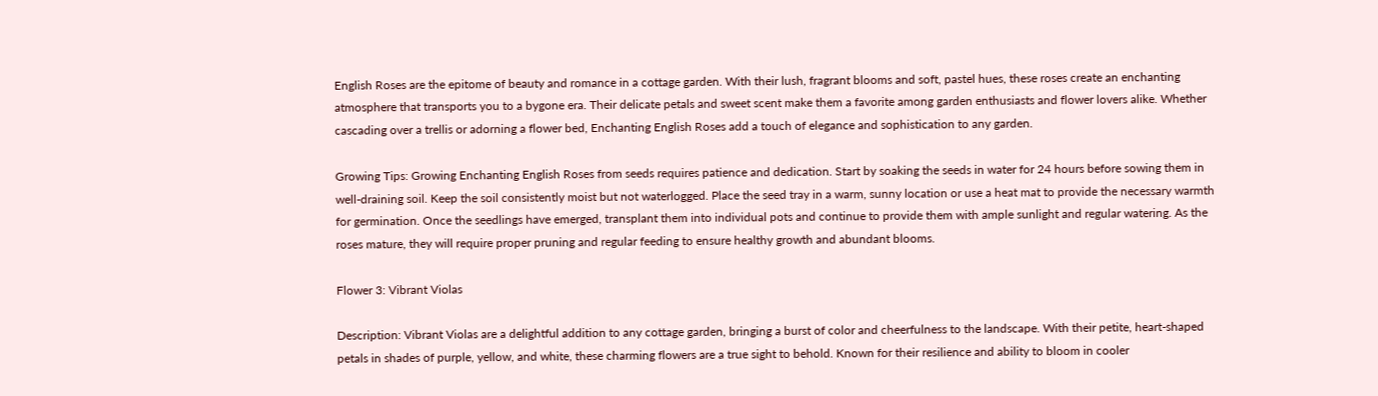English Roses are the epitome of beauty and romance in a cottage garden. With their lush, fragrant blooms and soft, pastel hues, these roses create an enchanting atmosphere that transports you to a bygone era. Their delicate petals and sweet scent make them a favorite among garden enthusiasts and flower lovers alike. Whether cascading over a trellis or adorning a flower bed, Enchanting English Roses add a touch of elegance and sophistication to any garden.

Growing Tips: Growing Enchanting English Roses from seeds requires patience and dedication. Start by soaking the seeds in water for 24 hours before sowing them in well-draining soil. Keep the soil consistently moist but not waterlogged. Place the seed tray in a warm, sunny location or use a heat mat to provide the necessary warmth for germination. Once the seedlings have emerged, transplant them into individual pots and continue to provide them with ample sunlight and regular watering. As the roses mature, they will require proper pruning and regular feeding to ensure healthy growth and abundant blooms.

Flower 3: Vibrant Violas

Description: Vibrant Violas are a delightful addition to any cottage garden, bringing a burst of color and cheerfulness to the landscape. With their petite, heart-shaped petals in shades of purple, yellow, and white, these charming flowers are a true sight to behold. Known for their resilience and ability to bloom in cooler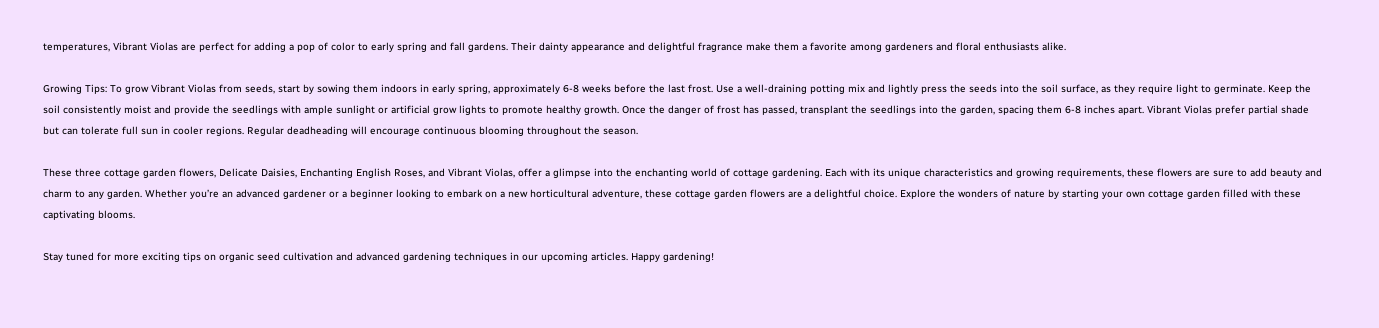temperatures, Vibrant Violas are perfect for adding a pop of color to early spring and fall gardens. Their dainty appearance and delightful fragrance make them a favorite among gardeners and floral enthusiasts alike.

Growing Tips: To grow Vibrant Violas from seeds, start by sowing them indoors in early spring, approximately 6-8 weeks before the last frost. Use a well-draining potting mix and lightly press the seeds into the soil surface, as they require light to germinate. Keep the soil consistently moist and provide the seedlings with ample sunlight or artificial grow lights to promote healthy growth. Once the danger of frost has passed, transplant the seedlings into the garden, spacing them 6-8 inches apart. Vibrant Violas prefer partial shade but can tolerate full sun in cooler regions. Regular deadheading will encourage continuous blooming throughout the season.

These three cottage garden flowers, Delicate Daisies, Enchanting English Roses, and Vibrant Violas, offer a glimpse into the enchanting world of cottage gardening. Each with its unique characteristics and growing requirements, these flowers are sure to add beauty and charm to any garden. Whether you’re an advanced gardener or a beginner looking to embark on a new horticultural adventure, these cottage garden flowers are a delightful choice. Explore the wonders of nature by starting your own cottage garden filled with these captivating blooms.

Stay tuned for more exciting tips on organic seed cultivation and advanced gardening techniques in our upcoming articles. Happy gardening!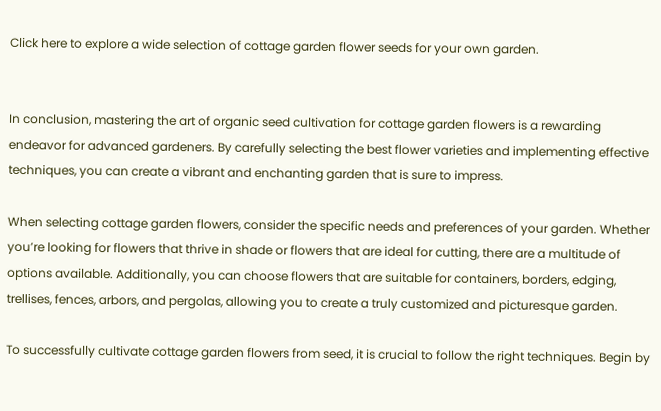Click here to explore a wide selection of cottage garden flower seeds for your own garden.


In conclusion, mastering the art of organic seed cultivation for cottage garden flowers is a rewarding endeavor for advanced gardeners. By carefully selecting the best flower varieties and implementing effective techniques, you can create a vibrant and enchanting garden that is sure to impress.

When selecting cottage garden flowers, consider the specific needs and preferences of your garden. Whether you’re looking for flowers that thrive in shade or flowers that are ideal for cutting, there are a multitude of options available. Additionally, you can choose flowers that are suitable for containers, borders, edging, trellises, fences, arbors, and pergolas, allowing you to create a truly customized and picturesque garden.

To successfully cultivate cottage garden flowers from seed, it is crucial to follow the right techniques. Begin by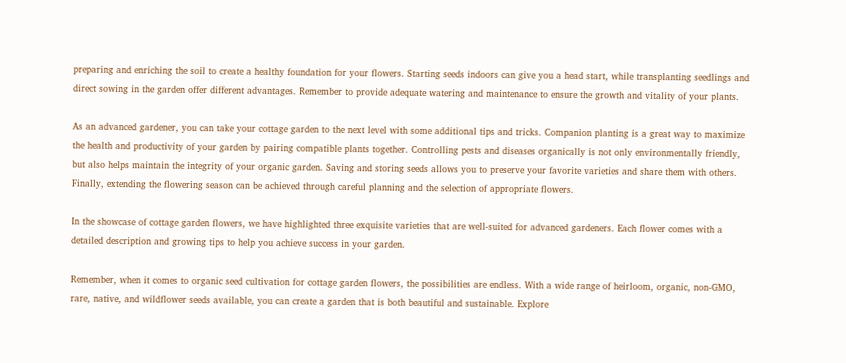preparing and enriching the soil to create a healthy foundation for your flowers. Starting seeds indoors can give you a head start, while transplanting seedlings and direct sowing in the garden offer different advantages. Remember to provide adequate watering and maintenance to ensure the growth and vitality of your plants.

As an advanced gardener, you can take your cottage garden to the next level with some additional tips and tricks. Companion planting is a great way to maximize the health and productivity of your garden by pairing compatible plants together. Controlling pests and diseases organically is not only environmentally friendly, but also helps maintain the integrity of your organic garden. Saving and storing seeds allows you to preserve your favorite varieties and share them with others. Finally, extending the flowering season can be achieved through careful planning and the selection of appropriate flowers.

In the showcase of cottage garden flowers, we have highlighted three exquisite varieties that are well-suited for advanced gardeners. Each flower comes with a detailed description and growing tips to help you achieve success in your garden.

Remember, when it comes to organic seed cultivation for cottage garden flowers, the possibilities are endless. With a wide range of heirloom, organic, non-GMO, rare, native, and wildflower seeds available, you can create a garden that is both beautiful and sustainable. Explore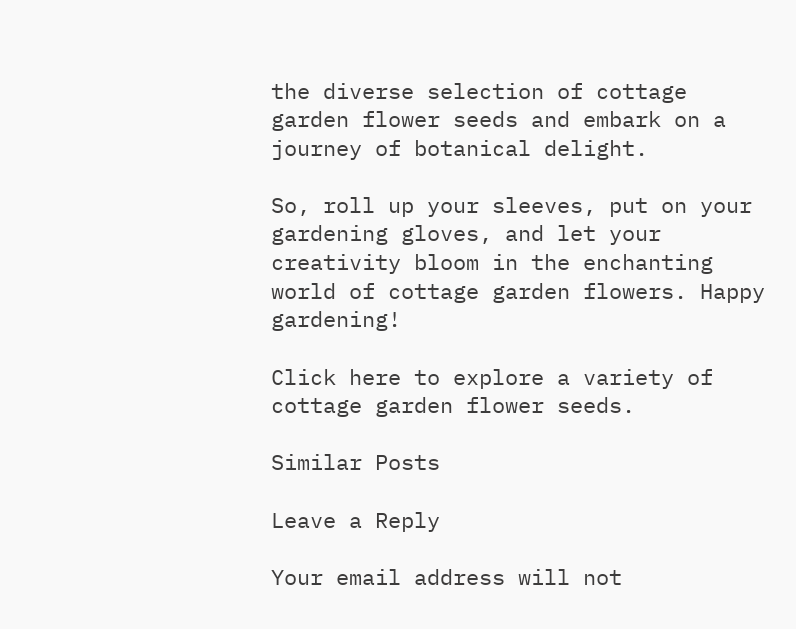the diverse selection of cottage garden flower seeds and embark on a journey of botanical delight.

So, roll up your sleeves, put on your gardening gloves, and let your creativity bloom in the enchanting world of cottage garden flowers. Happy gardening!

Click here to explore a variety of cottage garden flower seeds.

Similar Posts

Leave a Reply

Your email address will not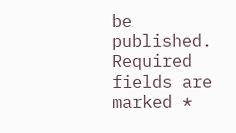be published. Required fields are marked *